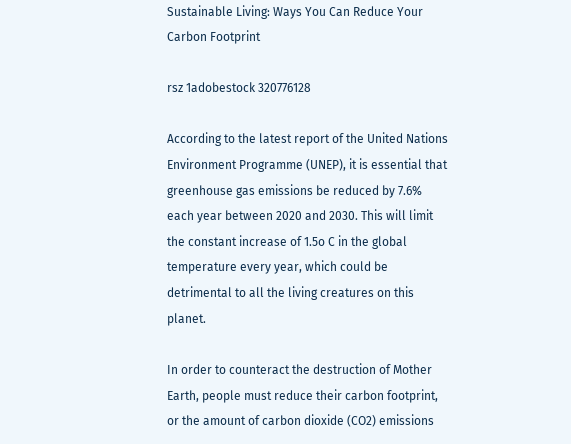Sustainable Living: Ways You Can Reduce Your Carbon Footprint

rsz 1adobestock 320776128

According to the latest report of the United Nations Environment Programme (UNEP), it is essential that greenhouse gas emissions be reduced by 7.6% each year between 2020 and 2030. This will limit the constant increase of 1.5o C in the global temperature every year, which could be detrimental to all the living creatures on this planet.

In order to counteract the destruction of Mother Earth, people must reduce their carbon footprint, or the amount of carbon dioxide (CO2) emissions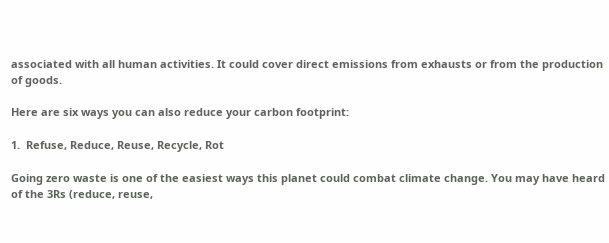associated with all human activities. It could cover direct emissions from exhausts or from the production of goods.

Here are six ways you can also reduce your carbon footprint:

1.  Refuse, Reduce, Reuse, Recycle, Rot

Going zero waste is one of the easiest ways this planet could combat climate change. You may have heard of the 3Rs (reduce, reuse,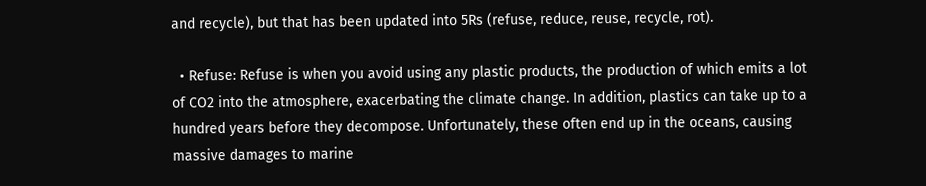and recycle), but that has been updated into 5Rs (refuse, reduce, reuse, recycle, rot).

  • Refuse: Refuse is when you avoid using any plastic products, the production of which emits a lot of CO2 into the atmosphere, exacerbating the climate change. In addition, plastics can take up to a hundred years before they decompose. Unfortunately, these often end up in the oceans, causing massive damages to marine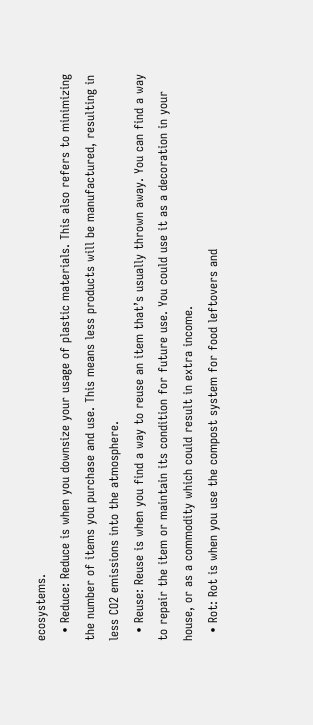ecosystems.
  • Reduce: Reduce is when you downsize your usage of plastic materials. This also refers to minimizing the number of items you purchase and use. This means less products will be manufactured, resulting in less CO2 emissions into the atmosphere.
  • Reuse: Reuse is when you find a way to reuse an item that’s usually thrown away. You can find a way to repair the item or maintain its condition for future use. You could use it as a decoration in your house, or as a commodity which could result in extra income.
  • Rot: Rot is when you use the compost system for food leftovers and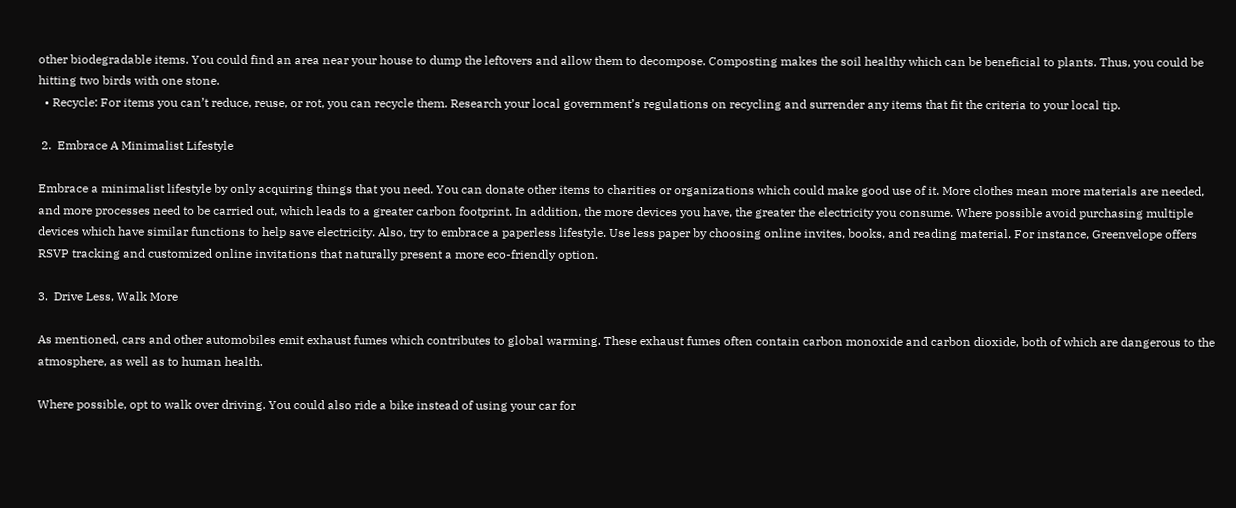other biodegradable items. You could find an area near your house to dump the leftovers and allow them to decompose. Composting makes the soil healthy which can be beneficial to plants. Thus, you could be hitting two birds with one stone.
  • Recycle: For items you can’t reduce, reuse, or rot, you can recycle them. Research your local government’s regulations on recycling and surrender any items that fit the criteria to your local tip.

 2.  Embrace A Minimalist Lifestyle

Embrace a minimalist lifestyle by only acquiring things that you need. You can donate other items to charities or organizations which could make good use of it. More clothes mean more materials are needed, and more processes need to be carried out, which leads to a greater carbon footprint. In addition, the more devices you have, the greater the electricity you consume. Where possible avoid purchasing multiple devices which have similar functions to help save electricity. Also, try to embrace a paperless lifestyle. Use less paper by choosing online invites, books, and reading material. For instance, Greenvelope offers RSVP tracking and customized online invitations that naturally present a more eco-friendly option.

3.  Drive Less, Walk More

As mentioned, cars and other automobiles emit exhaust fumes which contributes to global warming. These exhaust fumes often contain carbon monoxide and carbon dioxide, both of which are dangerous to the atmosphere, as well as to human health.

Where possible, opt to walk over driving. You could also ride a bike instead of using your car for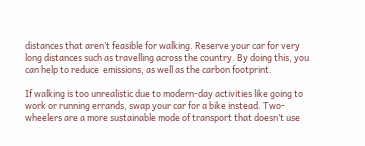distances that aren’t feasible for walking. Reserve your car for very long distances such as travelling across the country. By doing this, you can help to reduce  emissions, as well as the carbon footprint.

If walking is too unrealistic due to modern-day activities like going to work or running errands, swap your car for a bike instead. Two-wheelers are a more sustainable mode of transport that doesn’t use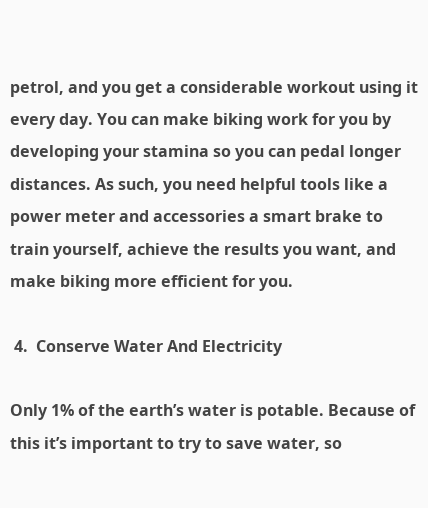petrol, and you get a considerable workout using it every day. You can make biking work for you by developing your stamina so you can pedal longer distances. As such, you need helpful tools like a power meter and accessories a smart brake to train yourself, achieve the results you want, and make biking more efficient for you.

 4.  Conserve Water And Electricity

Only 1% of the earth’s water is potable. Because of this it’s important to try to save water, so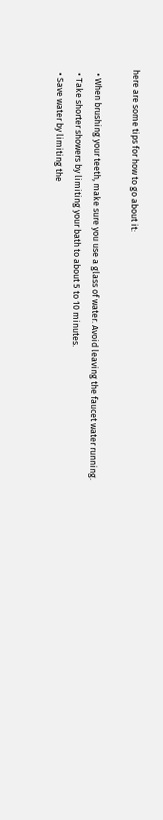here are some tips for how to go about it:

  • When brushing your teeth, make sure you use a glass of water. Avoid leaving the faucet water running.
  • Take shorter showers by limiting your bath to about 5 to 10 minutes.
  • Save water by limiting the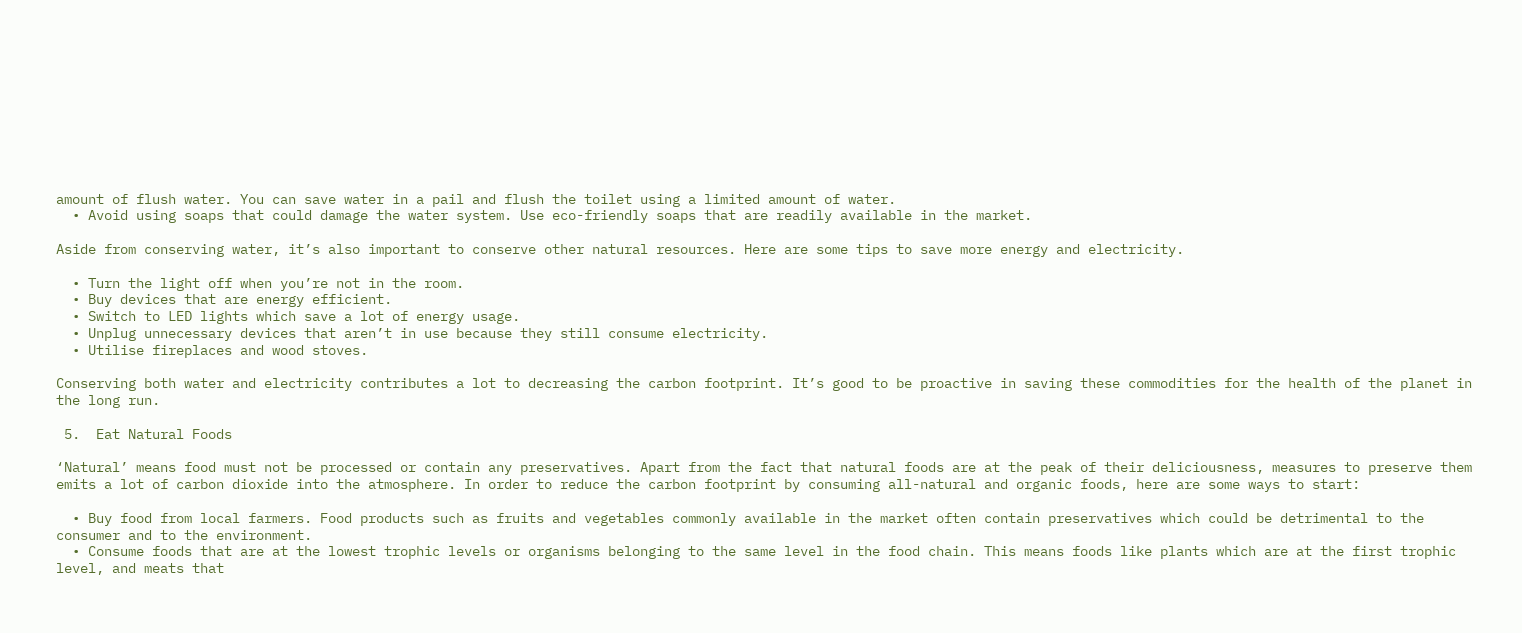amount of flush water. You can save water in a pail and flush the toilet using a limited amount of water.
  • Avoid using soaps that could damage the water system. Use eco-friendly soaps that are readily available in the market.

Aside from conserving water, it’s also important to conserve other natural resources. Here are some tips to save more energy and electricity.

  • Turn the light off when you’re not in the room.
  • Buy devices that are energy efficient.
  • Switch to LED lights which save a lot of energy usage.
  • Unplug unnecessary devices that aren’t in use because they still consume electricity.
  • Utilise fireplaces and wood stoves.

Conserving both water and electricity contributes a lot to decreasing the carbon footprint. It’s good to be proactive in saving these commodities for the health of the planet in the long run.

 5.  Eat Natural Foods

‘Natural’ means food must not be processed or contain any preservatives. Apart from the fact that natural foods are at the peak of their deliciousness, measures to preserve them emits a lot of carbon dioxide into the atmosphere. In order to reduce the carbon footprint by consuming all-natural and organic foods, here are some ways to start:

  • Buy food from local farmers. Food products such as fruits and vegetables commonly available in the market often contain preservatives which could be detrimental to the consumer and to the environment.
  • Consume foods that are at the lowest trophic levels or organisms belonging to the same level in the food chain. This means foods like plants which are at the first trophic level, and meats that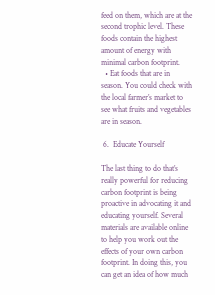feed on them, which are at the second trophic level. These foods contain the highest amount of energy with minimal carbon footprint.
  • Eat foods that are in season. You could check with the local farmer’s market to see what fruits and vegetables are in season.

 6.  Educate Yourself

The last thing to do that’s really powerful for reducing carbon footprint is being proactive in advocating it and educating yourself. Several materials are available online to help you work out the effects of your own carbon footprint. In doing this, you can get an idea of how much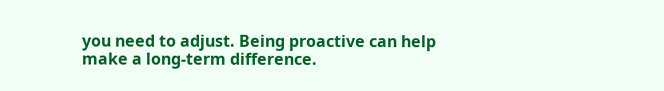you need to adjust. Being proactive can help make a long-term difference.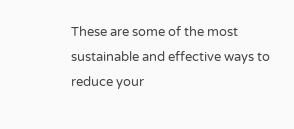These are some of the most sustainable and effective ways to reduce your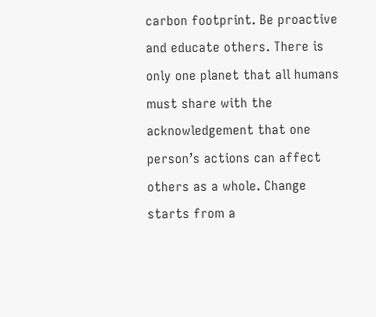carbon footprint. Be proactive and educate others. There is only one planet that all humans must share with the acknowledgement that one person’s actions can affect others as a whole. Change starts from a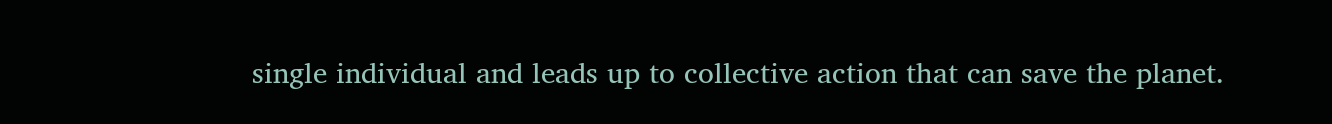single individual and leads up to collective action that can save the planet.